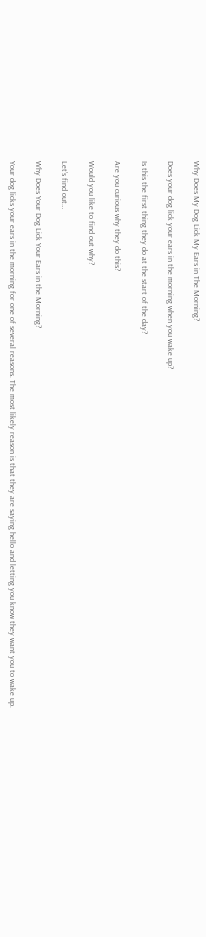Why Does My Dog Lick My Ears in The Morning?

Does your dog lick your ears in the morning when you wake up?

Is this the first thing they do at the start of the day?

Are you curious why they do this?

Would you like to find out why?

Let’s find out…

Why Does Your Dog Lick Your Ears in the Morning?

Your dog licks your ears in the morning for one of several reasons. The most likely reason is that they are saying hello and letting you know they want you to wake up.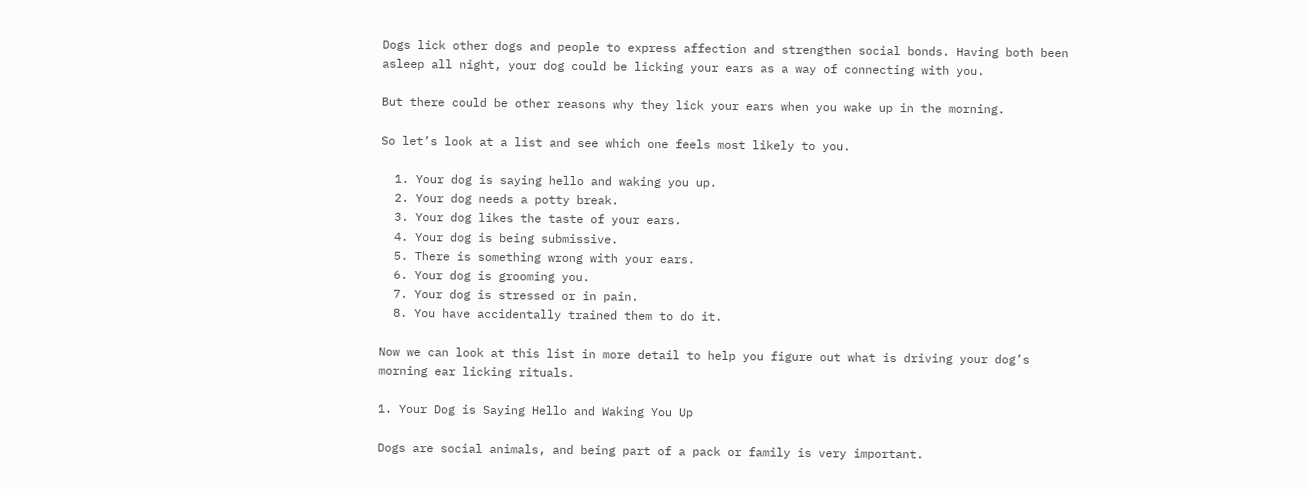Dogs lick other dogs and people to express affection and strengthen social bonds. Having both been asleep all night, your dog could be licking your ears as a way of connecting with you.

But there could be other reasons why they lick your ears when you wake up in the morning.

So let’s look at a list and see which one feels most likely to you.

  1. Your dog is saying hello and waking you up.
  2. Your dog needs a potty break.
  3. Your dog likes the taste of your ears.
  4. Your dog is being submissive.
  5. There is something wrong with your ears.
  6. Your dog is grooming you.
  7. Your dog is stressed or in pain.
  8. You have accidentally trained them to do it.

Now we can look at this list in more detail to help you figure out what is driving your dog’s morning ear licking rituals.

1. Your Dog is Saying Hello and Waking You Up

Dogs are social animals, and being part of a pack or family is very important.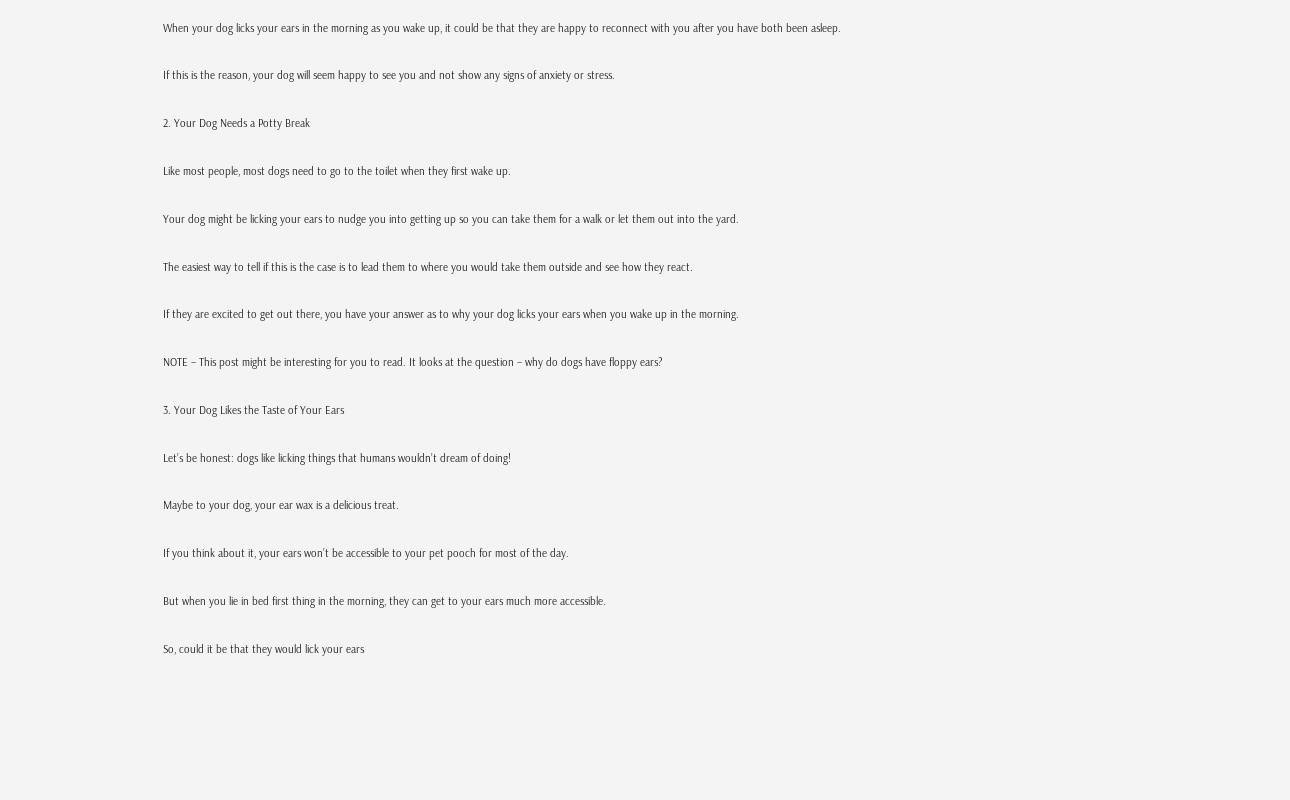When your dog licks your ears in the morning as you wake up, it could be that they are happy to reconnect with you after you have both been asleep.

If this is the reason, your dog will seem happy to see you and not show any signs of anxiety or stress.

2. Your Dog Needs a Potty Break

Like most people, most dogs need to go to the toilet when they first wake up.

Your dog might be licking your ears to nudge you into getting up so you can take them for a walk or let them out into the yard.

The easiest way to tell if this is the case is to lead them to where you would take them outside and see how they react.

If they are excited to get out there, you have your answer as to why your dog licks your ears when you wake up in the morning.

NOTE – This post might be interesting for you to read. It looks at the question – why do dogs have floppy ears?

3. Your Dog Likes the Taste of Your Ears

Let’s be honest: dogs like licking things that humans wouldn’t dream of doing!

Maybe to your dog, your ear wax is a delicious treat.

If you think about it, your ears won’t be accessible to your pet pooch for most of the day.

But when you lie in bed first thing in the morning, they can get to your ears much more accessible.

So, could it be that they would lick your ears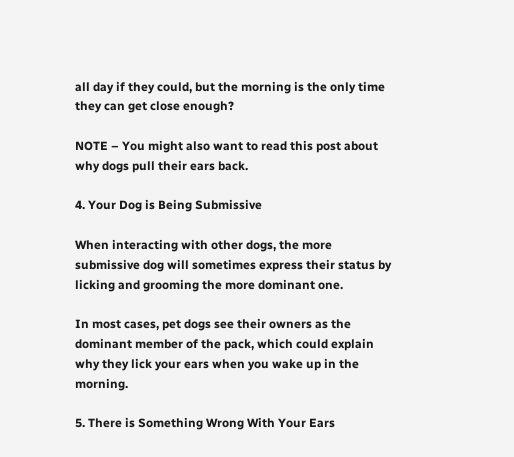all day if they could, but the morning is the only time they can get close enough?

NOTE – You might also want to read this post about why dogs pull their ears back.

4. Your Dog is Being Submissive

When interacting with other dogs, the more submissive dog will sometimes express their status by licking and grooming the more dominant one.

In most cases, pet dogs see their owners as the dominant member of the pack, which could explain why they lick your ears when you wake up in the morning.

5. There is Something Wrong With Your Ears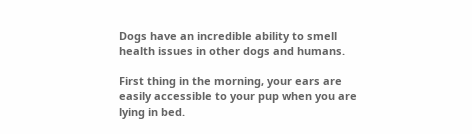Dogs have an incredible ability to smell health issues in other dogs and humans.

First thing in the morning, your ears are easily accessible to your pup when you are lying in bed.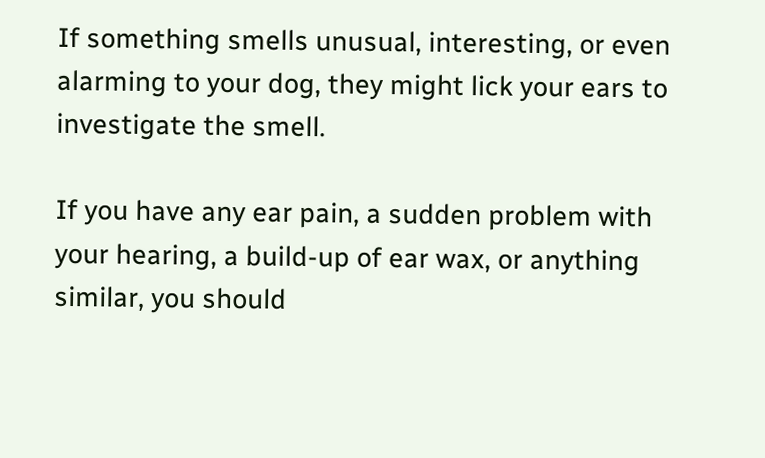If something smells unusual, interesting, or even alarming to your dog, they might lick your ears to investigate the smell.

If you have any ear pain, a sudden problem with your hearing, a build-up of ear wax, or anything similar, you should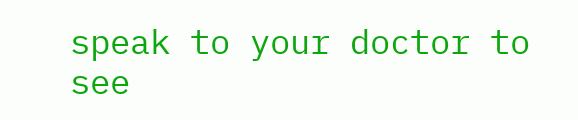speak to your doctor to see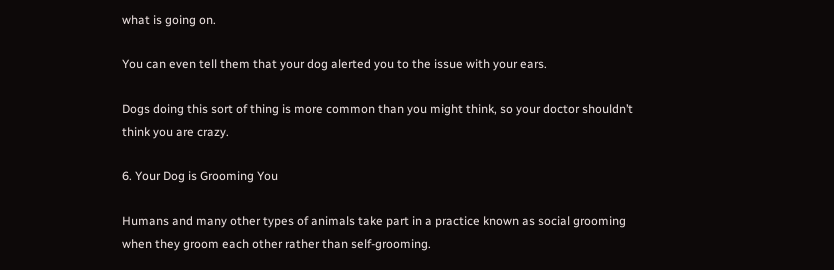what is going on.

You can even tell them that your dog alerted you to the issue with your ears.

Dogs doing this sort of thing is more common than you might think, so your doctor shouldn’t think you are crazy.

6. Your Dog is Grooming You

Humans and many other types of animals take part in a practice known as social grooming when they groom each other rather than self-grooming.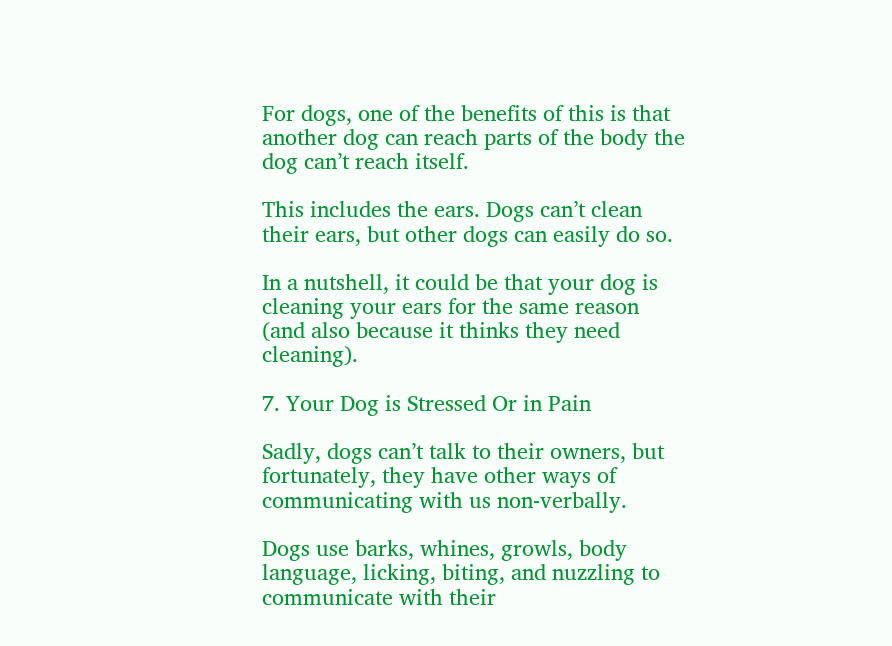For dogs, one of the benefits of this is that another dog can reach parts of the body the dog can’t reach itself.

This includes the ears. Dogs can’t clean their ears, but other dogs can easily do so.

In a nutshell, it could be that your dog is cleaning your ears for the same reason (and also because it thinks they need cleaning).

7. Your Dog is Stressed Or in Pain

Sadly, dogs can’t talk to their owners, but fortunately, they have other ways of communicating with us non-verbally.

Dogs use barks, whines, growls, body language, licking, biting, and nuzzling to communicate with their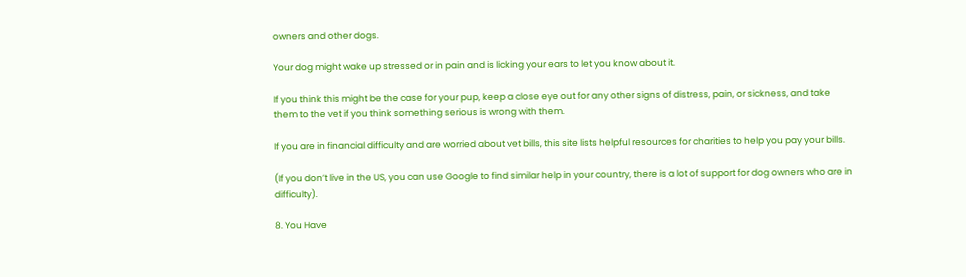owners and other dogs.

Your dog might wake up stressed or in pain and is licking your ears to let you know about it.

If you think this might be the case for your pup, keep a close eye out for any other signs of distress, pain, or sickness, and take them to the vet if you think something serious is wrong with them.

If you are in financial difficulty and are worried about vet bills, this site lists helpful resources for charities to help you pay your bills.

(If you don’t live in the US, you can use Google to find similar help in your country, there is a lot of support for dog owners who are in difficulty).

8. You Have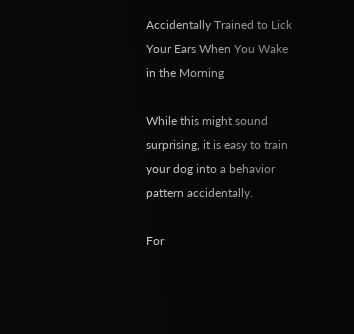Accidentally Trained to Lick Your Ears When You Wake in the Morning

While this might sound surprising, it is easy to train your dog into a behavior pattern accidentally.

For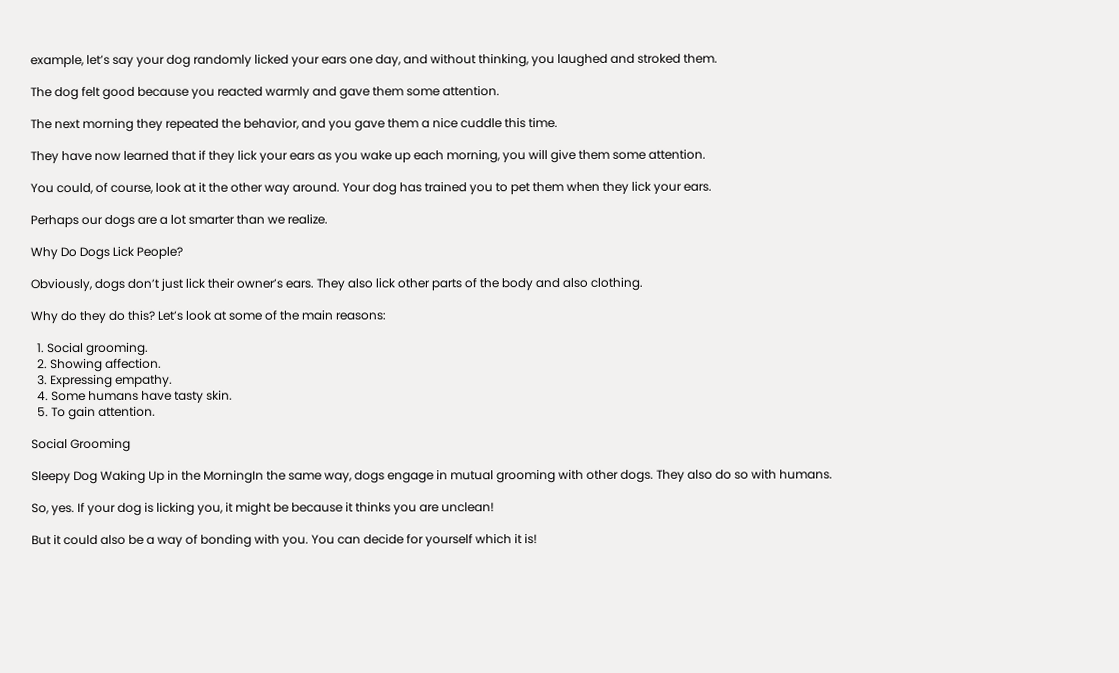example, let’s say your dog randomly licked your ears one day, and without thinking, you laughed and stroked them.

The dog felt good because you reacted warmly and gave them some attention.

The next morning they repeated the behavior, and you gave them a nice cuddle this time.

They have now learned that if they lick your ears as you wake up each morning, you will give them some attention.

You could, of course, look at it the other way around. Your dog has trained you to pet them when they lick your ears.

Perhaps our dogs are a lot smarter than we realize.

Why Do Dogs Lick People?

Obviously, dogs don’t just lick their owner’s ears. They also lick other parts of the body and also clothing.

Why do they do this? Let’s look at some of the main reasons:

  1. Social grooming.
  2. Showing affection.
  3. Expressing empathy.
  4. Some humans have tasty skin.
  5. To gain attention.

Social Grooming

Sleepy Dog Waking Up in the MorningIn the same way, dogs engage in mutual grooming with other dogs. They also do so with humans.

So, yes. If your dog is licking you, it might be because it thinks you are unclean!

But it could also be a way of bonding with you. You can decide for yourself which it is!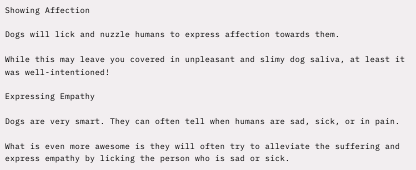Showing Affection

Dogs will lick and nuzzle humans to express affection towards them.

While this may leave you covered in unpleasant and slimy dog saliva, at least it was well-intentioned!

Expressing Empathy

Dogs are very smart. They can often tell when humans are sad, sick, or in pain.

What is even more awesome is they will often try to alleviate the suffering and express empathy by licking the person who is sad or sick.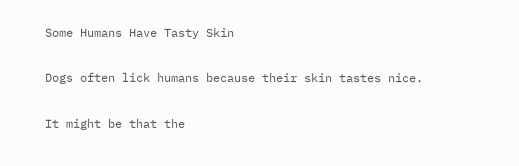Some Humans Have Tasty Skin

Dogs often lick humans because their skin tastes nice.

It might be that the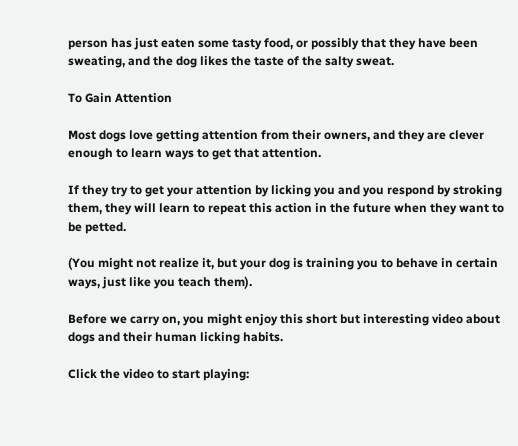person has just eaten some tasty food, or possibly that they have been sweating, and the dog likes the taste of the salty sweat.

To Gain Attention

Most dogs love getting attention from their owners, and they are clever enough to learn ways to get that attention.

If they try to get your attention by licking you and you respond by stroking them, they will learn to repeat this action in the future when they want to be petted.

(You might not realize it, but your dog is training you to behave in certain ways, just like you teach them).

Before we carry on, you might enjoy this short but interesting video about dogs and their human licking habits.

Click the video to start playing: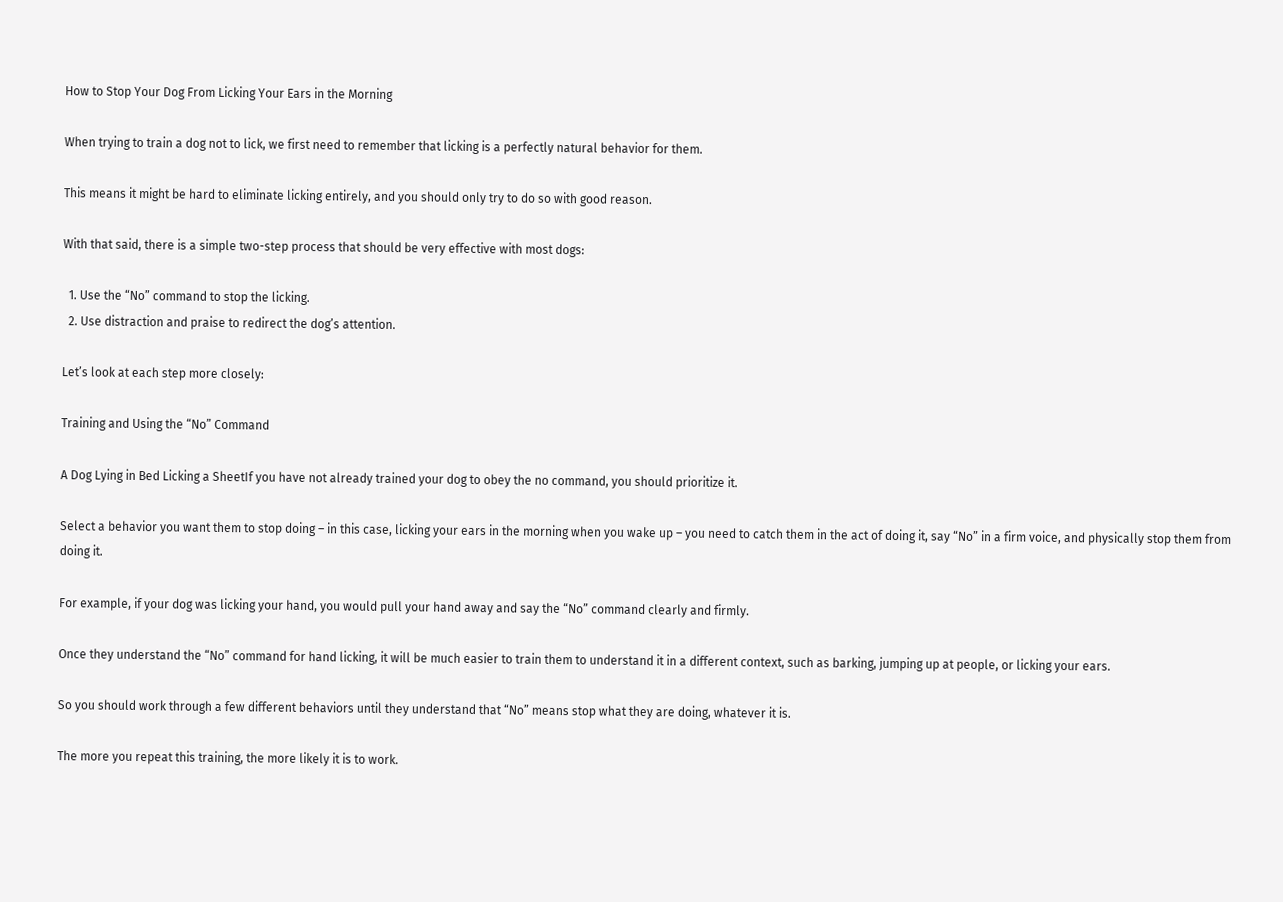How to Stop Your Dog From Licking Your Ears in the Morning

When trying to train a dog not to lick, we first need to remember that licking is a perfectly natural behavior for them.

This means it might be hard to eliminate licking entirely, and you should only try to do so with good reason.

With that said, there is a simple two-step process that should be very effective with most dogs:

  1. Use the “No” command to stop the licking.
  2. Use distraction and praise to redirect the dog’s attention.

Let’s look at each step more closely:

Training and Using the “No” Command

A Dog Lying in Bed Licking a SheetIf you have not already trained your dog to obey the no command, you should prioritize it.

Select a behavior you want them to stop doing – in this case, licking your ears in the morning when you wake up – you need to catch them in the act of doing it, say “No” in a firm voice, and physically stop them from doing it.

For example, if your dog was licking your hand, you would pull your hand away and say the “No” command clearly and firmly.

Once they understand the “No” command for hand licking, it will be much easier to train them to understand it in a different context, such as barking, jumping up at people, or licking your ears.

So you should work through a few different behaviors until they understand that “No” means stop what they are doing, whatever it is.

The more you repeat this training, the more likely it is to work.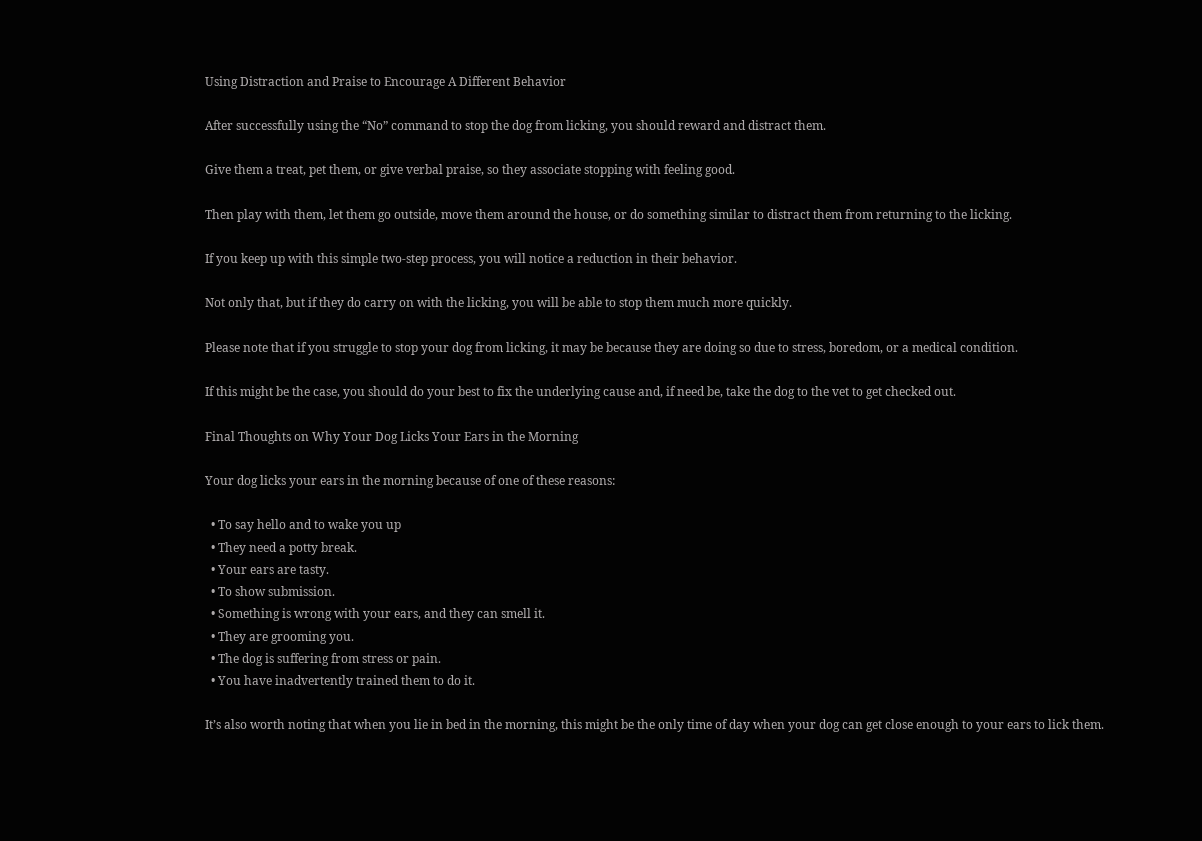Using Distraction and Praise to Encourage A Different Behavior

After successfully using the “No” command to stop the dog from licking, you should reward and distract them.

Give them a treat, pet them, or give verbal praise, so they associate stopping with feeling good.

Then play with them, let them go outside, move them around the house, or do something similar to distract them from returning to the licking.

If you keep up with this simple two-step process, you will notice a reduction in their behavior.

Not only that, but if they do carry on with the licking, you will be able to stop them much more quickly.

Please note that if you struggle to stop your dog from licking, it may be because they are doing so due to stress, boredom, or a medical condition.

If this might be the case, you should do your best to fix the underlying cause and, if need be, take the dog to the vet to get checked out.

Final Thoughts on Why Your Dog Licks Your Ears in the Morning

Your dog licks your ears in the morning because of one of these reasons:

  • To say hello and to wake you up
  • They need a potty break.
  • Your ears are tasty.
  • To show submission.
  • Something is wrong with your ears, and they can smell it.
  • They are grooming you.
  • The dog is suffering from stress or pain.
  • You have inadvertently trained them to do it.

It’s also worth noting that when you lie in bed in the morning, this might be the only time of day when your dog can get close enough to your ears to lick them.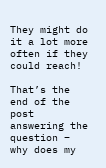They might do it a lot more often if they could reach!

That’s the end of the post answering the question – why does my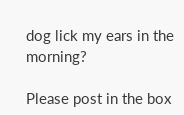dog lick my ears in the morning?

Please post in the box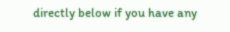directly below if you have any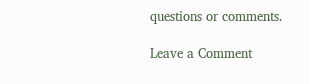questions or comments.

Leave a Comment